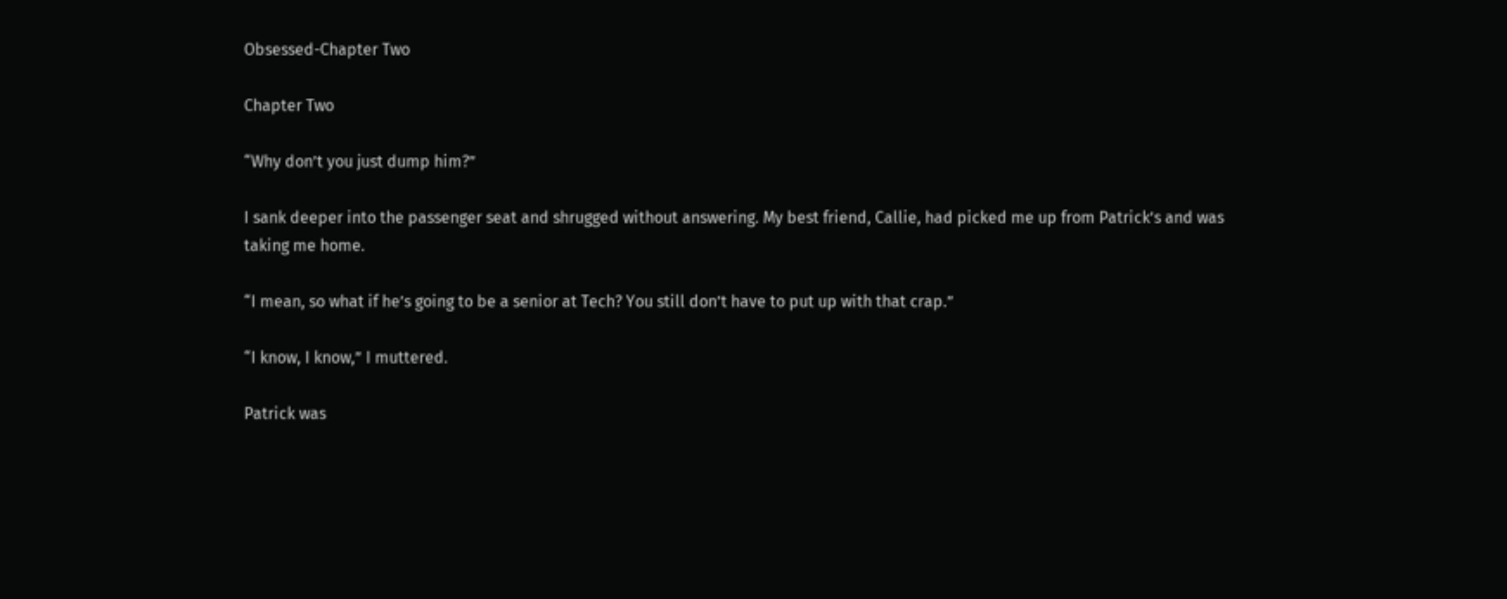Obsessed-Chapter Two

Chapter Two

“Why don’t you just dump him?”

I sank deeper into the passenger seat and shrugged without answering. My best friend, Callie, had picked me up from Patrick’s and was taking me home.

“I mean, so what if he’s going to be a senior at Tech? You still don’t have to put up with that crap.”

“I know, I know,” I muttered.

Patrick was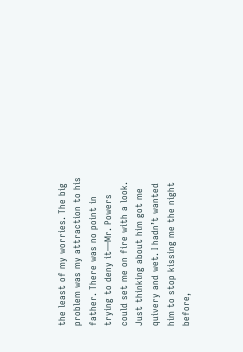the least of my worries. The big problem was my attraction to his father. There was no point in trying to deny it—Mr. Powers could set me on fire with a look. Just thinking about him got me quivery and wet. I hadn’t wanted him to stop kissing me the night before,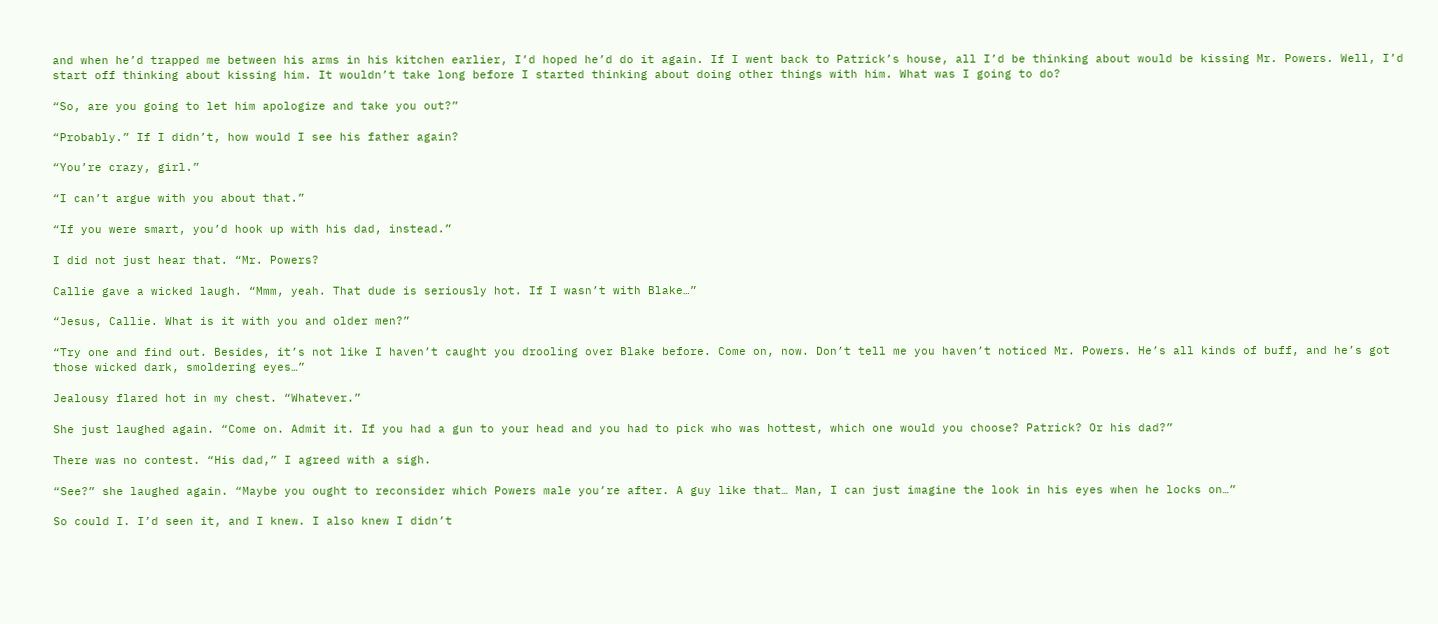and when he’d trapped me between his arms in his kitchen earlier, I’d hoped he’d do it again. If I went back to Patrick’s house, all I’d be thinking about would be kissing Mr. Powers. Well, I’d start off thinking about kissing him. It wouldn’t take long before I started thinking about doing other things with him. What was I going to do?

“So, are you going to let him apologize and take you out?”

“Probably.” If I didn’t, how would I see his father again?

“You’re crazy, girl.”

“I can’t argue with you about that.”

“If you were smart, you’d hook up with his dad, instead.”

I did not just hear that. “Mr. Powers?

Callie gave a wicked laugh. “Mmm, yeah. That dude is seriously hot. If I wasn’t with Blake…”

“Jesus, Callie. What is it with you and older men?”

“Try one and find out. Besides, it’s not like I haven’t caught you drooling over Blake before. Come on, now. Don’t tell me you haven’t noticed Mr. Powers. He’s all kinds of buff, and he’s got those wicked dark, smoldering eyes…”

Jealousy flared hot in my chest. “Whatever.”

She just laughed again. “Come on. Admit it. If you had a gun to your head and you had to pick who was hottest, which one would you choose? Patrick? Or his dad?”

There was no contest. “His dad,” I agreed with a sigh.

“See?” she laughed again. “Maybe you ought to reconsider which Powers male you’re after. A guy like that… Man, I can just imagine the look in his eyes when he locks on…”

So could I. I’d seen it, and I knew. I also knew I didn’t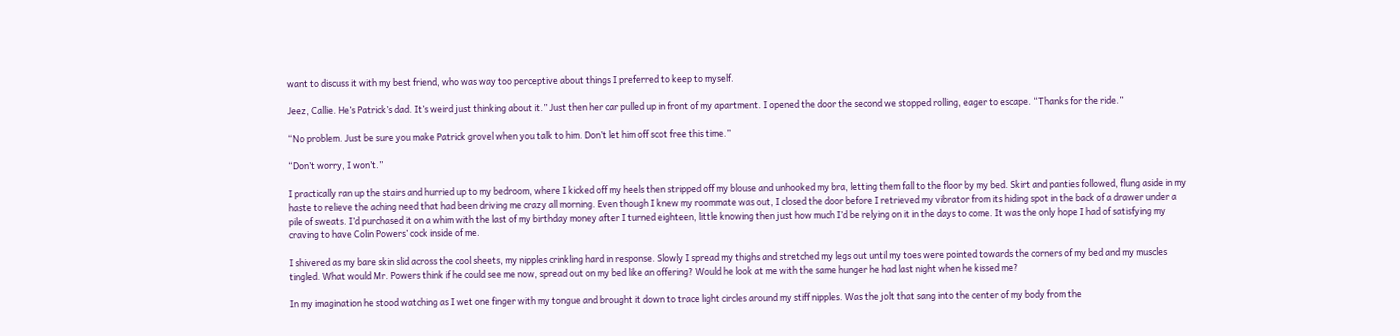want to discuss it with my best friend, who was way too perceptive about things I preferred to keep to myself.

Jeez, Callie. He’s Patrick’s dad. It’s weird just thinking about it.” Just then her car pulled up in front of my apartment. I opened the door the second we stopped rolling, eager to escape. “Thanks for the ride.”

“No problem. Just be sure you make Patrick grovel when you talk to him. Don’t let him off scot free this time.”

“Don’t worry, I won’t.”

I practically ran up the stairs and hurried up to my bedroom, where I kicked off my heels then stripped off my blouse and unhooked my bra, letting them fall to the floor by my bed. Skirt and panties followed, flung aside in my haste to relieve the aching need that had been driving me crazy all morning. Even though I knew my roommate was out, I closed the door before I retrieved my vibrator from its hiding spot in the back of a drawer under a pile of sweats. I’d purchased it on a whim with the last of my birthday money after I turned eighteen, little knowing then just how much I’d be relying on it in the days to come. It was the only hope I had of satisfying my craving to have Colin Powers’ cock inside of me.

I shivered as my bare skin slid across the cool sheets, my nipples crinkling hard in response. Slowly I spread my thighs and stretched my legs out until my toes were pointed towards the corners of my bed and my muscles tingled. What would Mr. Powers think if he could see me now, spread out on my bed like an offering? Would he look at me with the same hunger he had last night when he kissed me?

In my imagination he stood watching as I wet one finger with my tongue and brought it down to trace light circles around my stiff nipples. Was the jolt that sang into the center of my body from the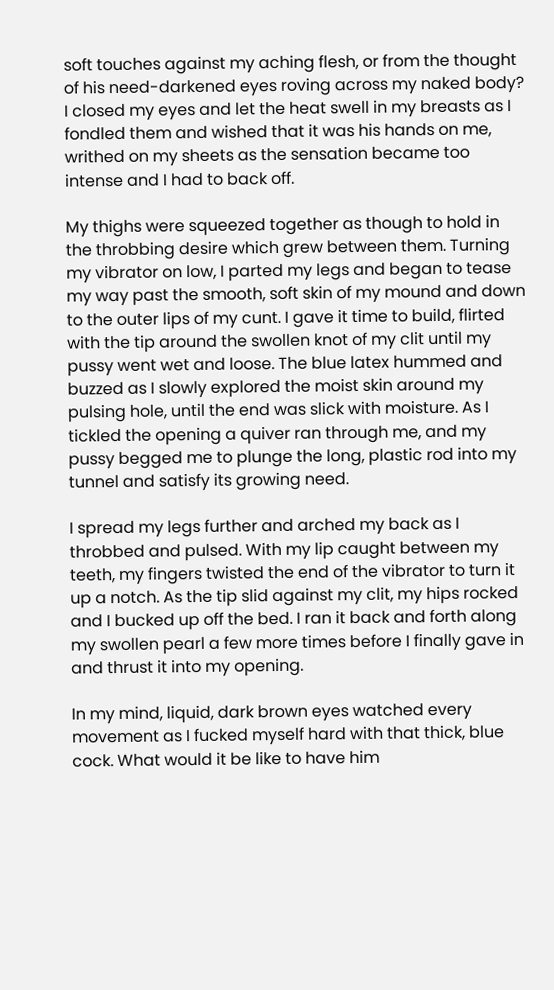soft touches against my aching flesh, or from the thought of his need-darkened eyes roving across my naked body? I closed my eyes and let the heat swell in my breasts as I fondled them and wished that it was his hands on me, writhed on my sheets as the sensation became too intense and I had to back off.

My thighs were squeezed together as though to hold in the throbbing desire which grew between them. Turning my vibrator on low, I parted my legs and began to tease my way past the smooth, soft skin of my mound and down to the outer lips of my cunt. I gave it time to build, flirted with the tip around the swollen knot of my clit until my pussy went wet and loose. The blue latex hummed and buzzed as I slowly explored the moist skin around my pulsing hole, until the end was slick with moisture. As I tickled the opening a quiver ran through me, and my pussy begged me to plunge the long, plastic rod into my tunnel and satisfy its growing need.

I spread my legs further and arched my back as I throbbed and pulsed. With my lip caught between my teeth, my fingers twisted the end of the vibrator to turn it up a notch. As the tip slid against my clit, my hips rocked and I bucked up off the bed. I ran it back and forth along my swollen pearl a few more times before I finally gave in and thrust it into my opening.

In my mind, liquid, dark brown eyes watched every movement as I fucked myself hard with that thick, blue cock. What would it be like to have him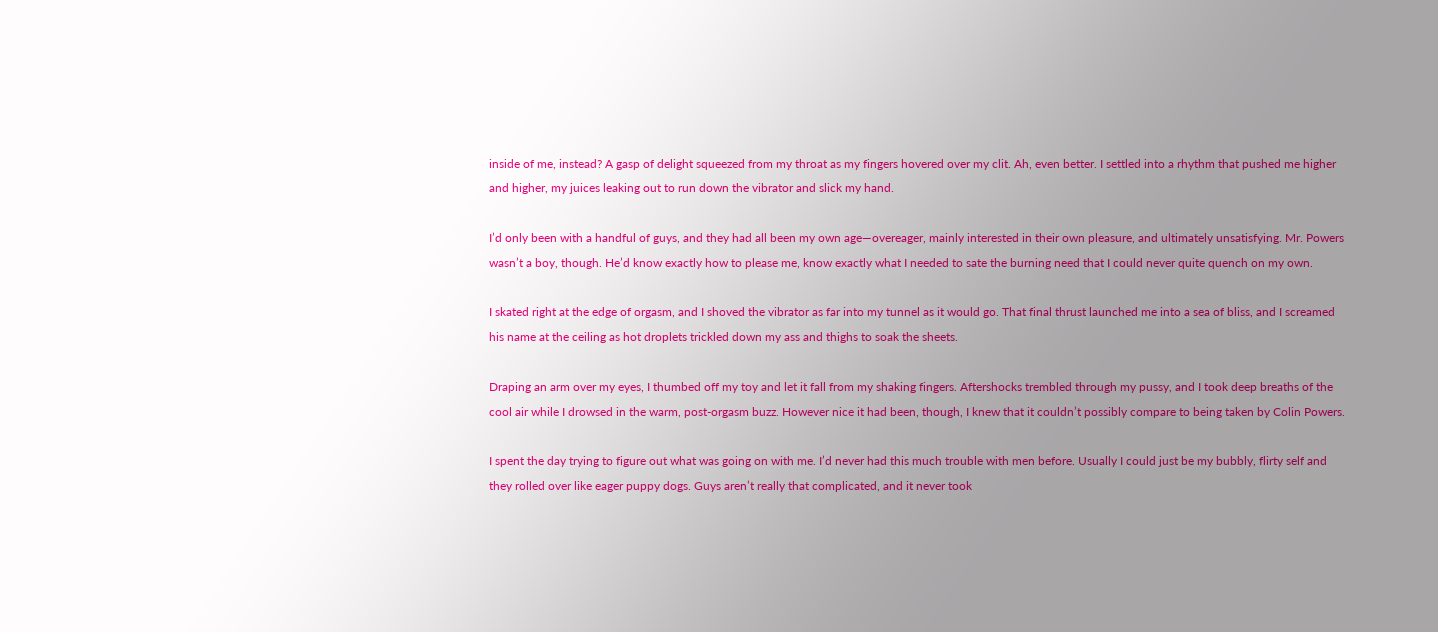inside of me, instead? A gasp of delight squeezed from my throat as my fingers hovered over my clit. Ah, even better. I settled into a rhythm that pushed me higher and higher, my juices leaking out to run down the vibrator and slick my hand.

I’d only been with a handful of guys, and they had all been my own age—overeager, mainly interested in their own pleasure, and ultimately unsatisfying. Mr. Powers wasn’t a boy, though. He’d know exactly how to please me, know exactly what I needed to sate the burning need that I could never quite quench on my own.

I skated right at the edge of orgasm, and I shoved the vibrator as far into my tunnel as it would go. That final thrust launched me into a sea of bliss, and I screamed his name at the ceiling as hot droplets trickled down my ass and thighs to soak the sheets.

Draping an arm over my eyes, I thumbed off my toy and let it fall from my shaking fingers. Aftershocks trembled through my pussy, and I took deep breaths of the cool air while I drowsed in the warm, post-orgasm buzz. However nice it had been, though, I knew that it couldn’t possibly compare to being taken by Colin Powers.

I spent the day trying to figure out what was going on with me. I’d never had this much trouble with men before. Usually I could just be my bubbly, flirty self and they rolled over like eager puppy dogs. Guys aren’t really that complicated, and it never took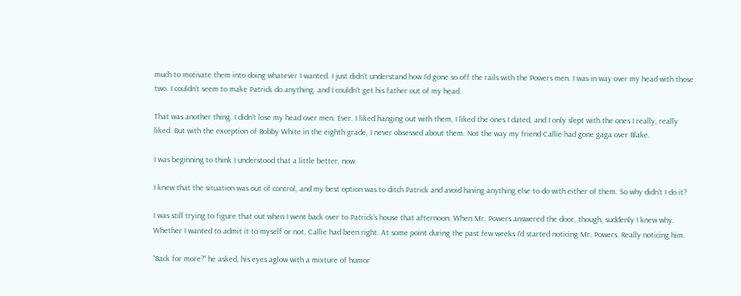much to motivate them into doing whatever I wanted. I just didn’t understand how I’d gone so off the rails with the Powers men. I was in way over my head with those two. I couldn’t seem to make Patrick do anything, and I couldn’t get his father out of my head.

That was another thing. I didn’t lose my head over men. Ever. I liked hanging out with them, I liked the ones I dated, and I only slept with the ones I really, really liked. But with the exception of Bobby White in the eighth grade, I never obsessed about them. Not the way my friend Callie had gone gaga over Blake.

I was beginning to think I understood that a little better, now.

I knew that the situation was out of control, and my best option was to ditch Patrick and avoid having anything else to do with either of them. So why didn’t I do it?

I was still trying to figure that out when I went back over to Patrick’s house that afternoon. When Mr. Powers answered the door, though, suddenly I knew why. Whether I wanted to admit it to myself or not, Callie had been right. At some point during the past few weeks I’d started noticing Mr. Powers. Really noticing him.

“Back for more?” he asked, his eyes aglow with a mixture of humor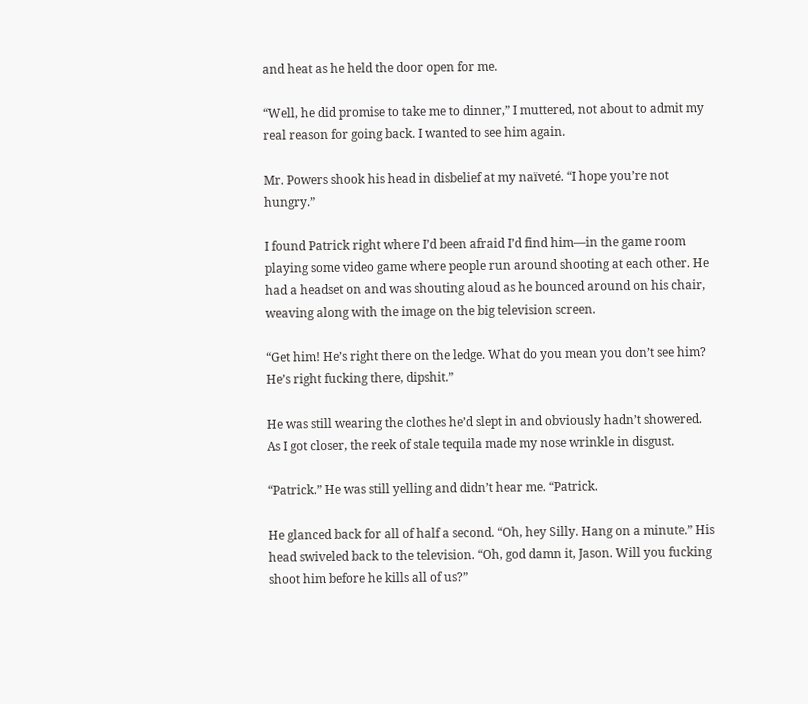and heat as he held the door open for me.

“Well, he did promise to take me to dinner,” I muttered, not about to admit my real reason for going back. I wanted to see him again.

Mr. Powers shook his head in disbelief at my naïveté. “I hope you’re not hungry.”

I found Patrick right where I’d been afraid I’d find him—in the game room playing some video game where people run around shooting at each other. He had a headset on and was shouting aloud as he bounced around on his chair, weaving along with the image on the big television screen.

“Get him! He’s right there on the ledge. What do you mean you don’t see him? He’s right fucking there, dipshit.”

He was still wearing the clothes he’d slept in and obviously hadn’t showered. As I got closer, the reek of stale tequila made my nose wrinkle in disgust.

“Patrick.” He was still yelling and didn’t hear me. “Patrick.

He glanced back for all of half a second. “Oh, hey Silly. Hang on a minute.” His head swiveled back to the television. “Oh, god damn it, Jason. Will you fucking shoot him before he kills all of us?”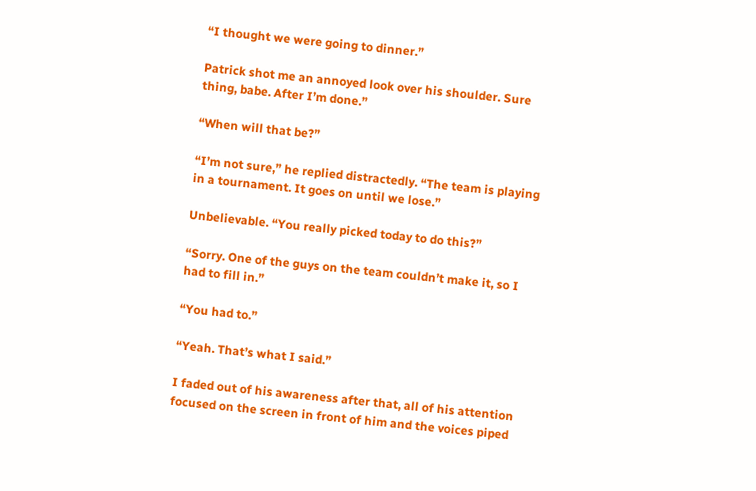“I thought we were going to dinner.”

Patrick shot me an annoyed look over his shoulder. Sure thing, babe. After I’m done.”

“When will that be?”

“I’m not sure,” he replied distractedly. “The team is playing in a tournament. It goes on until we lose.”

Unbelievable. “You really picked today to do this?”

“Sorry. One of the guys on the team couldn’t make it, so I had to fill in.”

“You had to.”

“Yeah. That’s what I said.”

I faded out of his awareness after that, all of his attention focused on the screen in front of him and the voices piped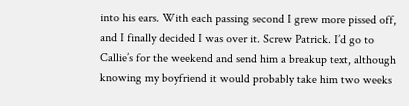into his ears. With each passing second I grew more pissed off, and I finally decided I was over it. Screw Patrick. I’d go to Callie’s for the weekend and send him a breakup text, although knowing my boyfriend it would probably take him two weeks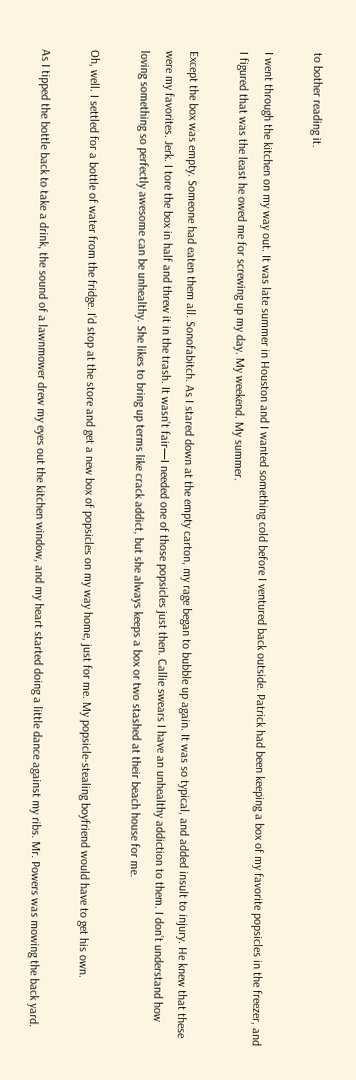to bother reading it.

I went through the kitchen on my way out. It was late summer in Houston and I wanted something cold before I ventured back outside. Patrick had been keeping a box of my favorite popsicles in the freezer, and I figured that was the least he owed me for screwing up my day. My weekend. My summer.

Except the box was empty. Someone had eaten them all. Sonofabitch. As I stared down at the empty carton, my rage began to bubble up again. It was so typical, and added insult to injury. He knew that these were my favorites. Jerk. I tore the box in half and threw it in the trash. It wasn’t fair—I needed one of those popsicles just then. Callie swears I have an unhealthy addiction to them. I don’t understand how loving something so perfectly awesome can be unhealthy. She likes to bring up terms like crack addict, but she always keeps a box or two stashed at their beach house for me.

Oh, well. I settled for a bottle of water from the fridge. I’d stop at the store and get a new box of popsicles on my way home, just for me. My popsicle-stealing boyfriend would have to get his own.

As I tipped the bottle back to take a drink, the sound of a lawnmower drew my eyes out the kitchen window, and my heart started doing a little dance against my ribs. Mr. Powers was mowing the back yard.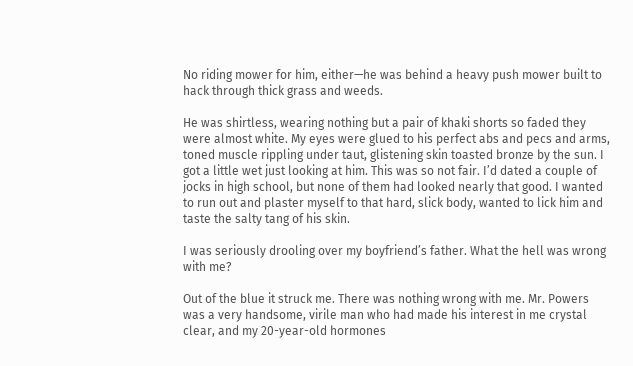No riding mower for him, either—he was behind a heavy push mower built to hack through thick grass and weeds.

He was shirtless, wearing nothing but a pair of khaki shorts so faded they were almost white. My eyes were glued to his perfect abs and pecs and arms, toned muscle rippling under taut, glistening skin toasted bronze by the sun. I got a little wet just looking at him. This was so not fair. I’d dated a couple of jocks in high school, but none of them had looked nearly that good. I wanted to run out and plaster myself to that hard, slick body, wanted to lick him and taste the salty tang of his skin.

I was seriously drooling over my boyfriend’s father. What the hell was wrong with me?

Out of the blue it struck me. There was nothing wrong with me. Mr. Powers was a very handsome, virile man who had made his interest in me crystal clear, and my 20-year-old hormones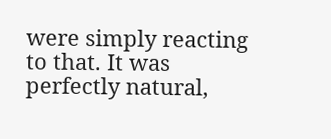were simply reacting to that. It was perfectly natural,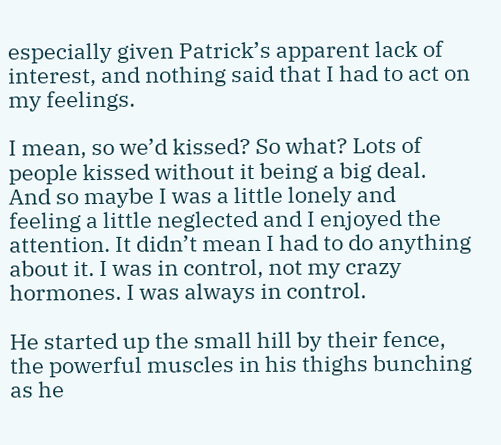especially given Patrick’s apparent lack of interest, and nothing said that I had to act on my feelings.

I mean, so we’d kissed? So what? Lots of people kissed without it being a big deal. And so maybe I was a little lonely and feeling a little neglected and I enjoyed the attention. It didn’t mean I had to do anything about it. I was in control, not my crazy hormones. I was always in control.

He started up the small hill by their fence, the powerful muscles in his thighs bunching as he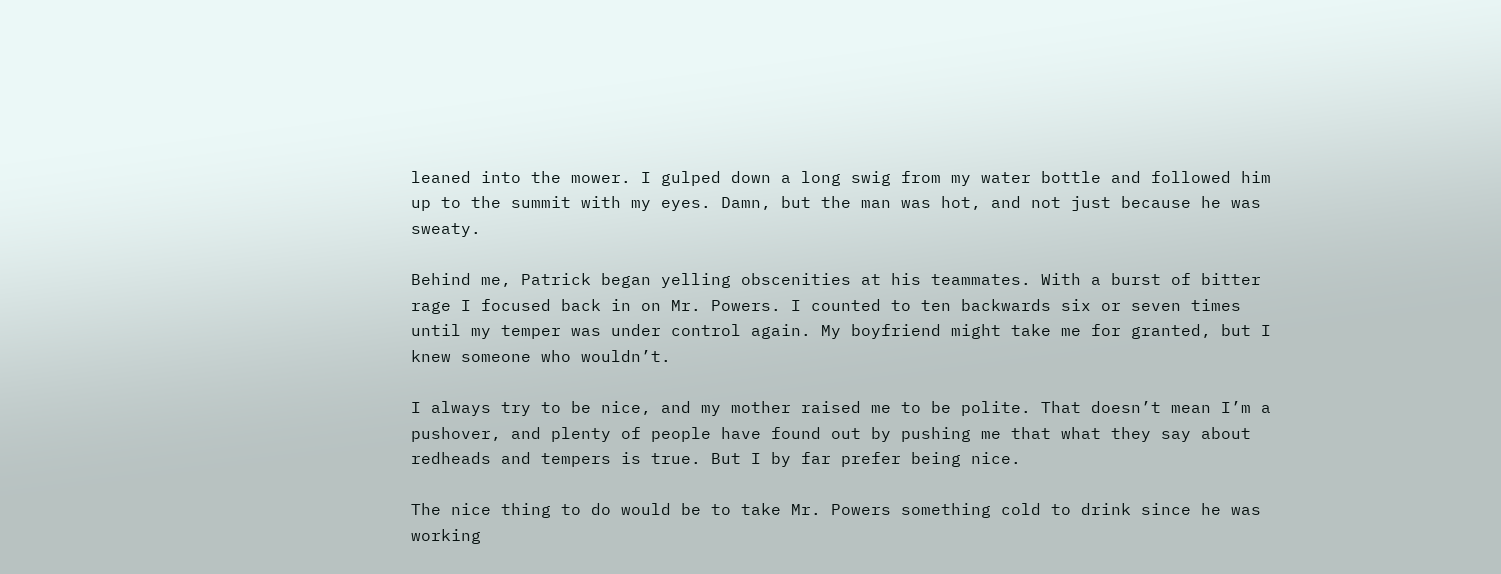leaned into the mower. I gulped down a long swig from my water bottle and followed him up to the summit with my eyes. Damn, but the man was hot, and not just because he was sweaty.

Behind me, Patrick began yelling obscenities at his teammates. With a burst of bitter rage I focused back in on Mr. Powers. I counted to ten backwards six or seven times until my temper was under control again. My boyfriend might take me for granted, but I knew someone who wouldn’t.

I always try to be nice, and my mother raised me to be polite. That doesn’t mean I’m a pushover, and plenty of people have found out by pushing me that what they say about redheads and tempers is true. But I by far prefer being nice.

The nice thing to do would be to take Mr. Powers something cold to drink since he was working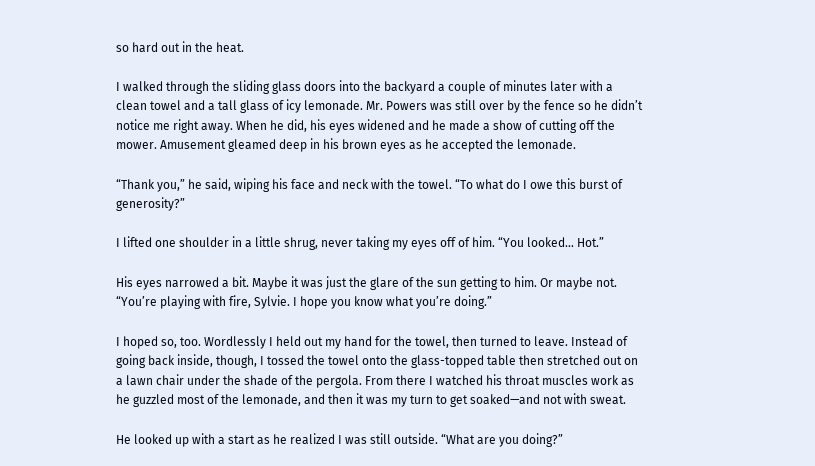so hard out in the heat.

I walked through the sliding glass doors into the backyard a couple of minutes later with a clean towel and a tall glass of icy lemonade. Mr. Powers was still over by the fence so he didn’t notice me right away. When he did, his eyes widened and he made a show of cutting off the mower. Amusement gleamed deep in his brown eyes as he accepted the lemonade.

“Thank you,” he said, wiping his face and neck with the towel. “To what do I owe this burst of generosity?”

I lifted one shoulder in a little shrug, never taking my eyes off of him. “You looked… Hot.”

His eyes narrowed a bit. Maybe it was just the glare of the sun getting to him. Or maybe not. “You’re playing with fire, Sylvie. I hope you know what you’re doing.”

I hoped so, too. Wordlessly I held out my hand for the towel, then turned to leave. Instead of going back inside, though, I tossed the towel onto the glass-topped table then stretched out on a lawn chair under the shade of the pergola. From there I watched his throat muscles work as he guzzled most of the lemonade, and then it was my turn to get soaked—and not with sweat.

He looked up with a start as he realized I was still outside. “What are you doing?”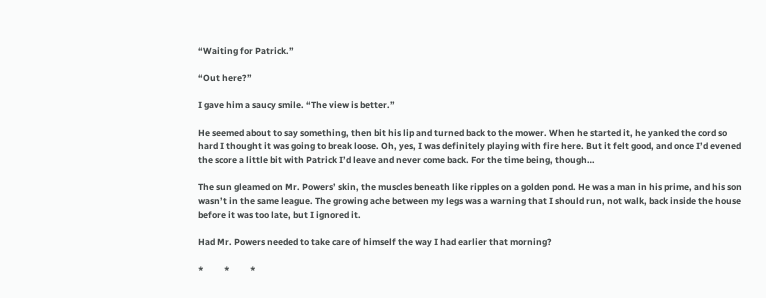“Waiting for Patrick.”

“Out here?”

I gave him a saucy smile. “The view is better.”

He seemed about to say something, then bit his lip and turned back to the mower. When he started it, he yanked the cord so hard I thought it was going to break loose. Oh, yes, I was definitely playing with fire here. But it felt good, and once I’d evened the score a little bit with Patrick I’d leave and never come back. For the time being, though…

The sun gleamed on Mr. Powers’ skin, the muscles beneath like ripples on a golden pond. He was a man in his prime, and his son wasn’t in the same league. The growing ache between my legs was a warning that I should run, not walk, back inside the house before it was too late, but I ignored it.

Had Mr. Powers needed to take care of himself the way I had earlier that morning?

*          *          *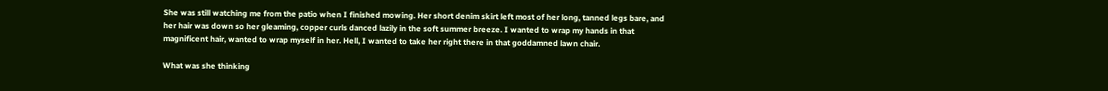She was still watching me from the patio when I finished mowing. Her short denim skirt left most of her long, tanned legs bare, and her hair was down so her gleaming, copper curls danced lazily in the soft summer breeze. I wanted to wrap my hands in that magnificent hair, wanted to wrap myself in her. Hell, I wanted to take her right there in that goddamned lawn chair.

What was she thinking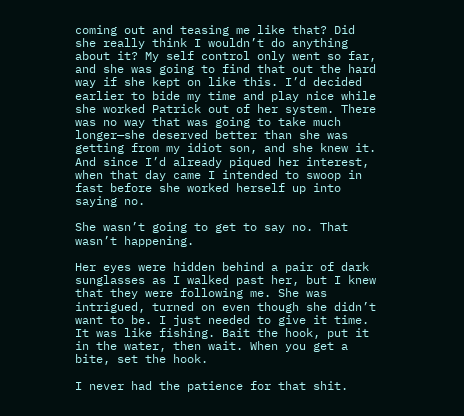coming out and teasing me like that? Did she really think I wouldn’t do anything about it? My self control only went so far, and she was going to find that out the hard way if she kept on like this. I’d decided earlier to bide my time and play nice while she worked Patrick out of her system. There was no way that was going to take much longer—she deserved better than she was getting from my idiot son, and she knew it. And since I’d already piqued her interest, when that day came I intended to swoop in fast before she worked herself up into saying no.

She wasn’t going to get to say no. That wasn’t happening.

Her eyes were hidden behind a pair of dark sunglasses as I walked past her, but I knew that they were following me. She was intrigued, turned on even though she didn’t want to be. I just needed to give it time. It was like fishing. Bait the hook, put it in the water, then wait. When you get a bite, set the hook.

I never had the patience for that shit.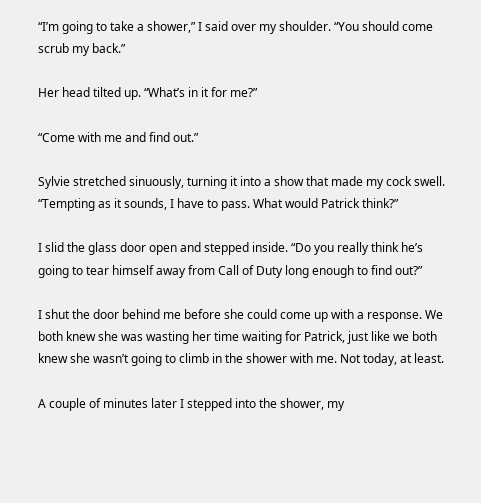“I’m going to take a shower,” I said over my shoulder. “You should come scrub my back.”

Her head tilted up. “What’s in it for me?”

“Come with me and find out.”

Sylvie stretched sinuously, turning it into a show that made my cock swell. “Tempting as it sounds, I have to pass. What would Patrick think?”

I slid the glass door open and stepped inside. “Do you really think he’s going to tear himself away from Call of Duty long enough to find out?”

I shut the door behind me before she could come up with a response. We both knew she was wasting her time waiting for Patrick, just like we both knew she wasn’t going to climb in the shower with me. Not today, at least.

A couple of minutes later I stepped into the shower, my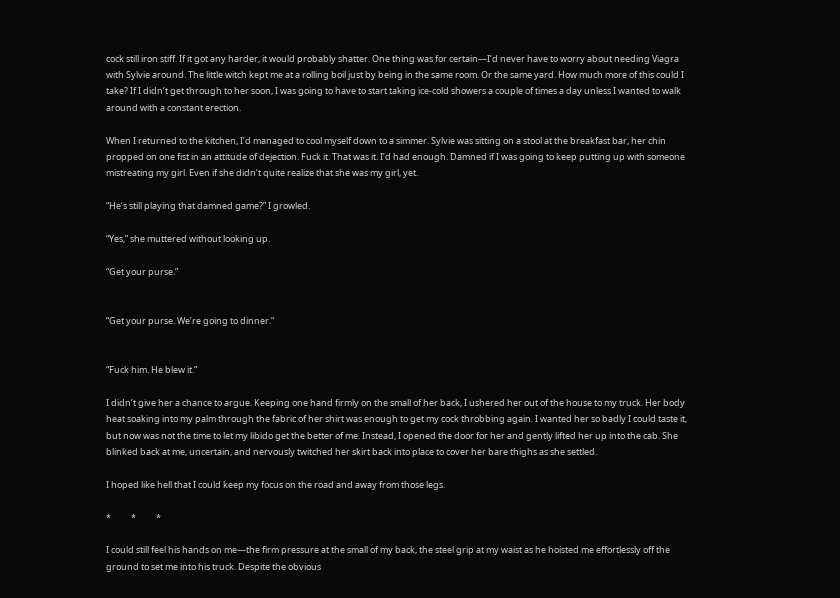cock still iron stiff. If it got any harder, it would probably shatter. One thing was for certain—I’d never have to worry about needing Viagra with Sylvie around. The little witch kept me at a rolling boil just by being in the same room. Or the same yard. How much more of this could I take? If I didn’t get through to her soon, I was going to have to start taking ice-cold showers a couple of times a day unless I wanted to walk around with a constant erection.

When I returned to the kitchen, I’d managed to cool myself down to a simmer. Sylvie was sitting on a stool at the breakfast bar, her chin propped on one fist in an attitude of dejection. Fuck it. That was it. I’d had enough. Damned if I was going to keep putting up with someone mistreating my girl. Even if she didn’t quite realize that she was my girl, yet.

“He’s still playing that damned game?” I growled.

“Yes,” she muttered without looking up.

“Get your purse.”


“Get your purse. We’re going to dinner.”


“Fuck him. He blew it.”

I didn’t give her a chance to argue. Keeping one hand firmly on the small of her back, I ushered her out of the house to my truck. Her body heat soaking into my palm through the fabric of her shirt was enough to get my cock throbbing again. I wanted her so badly I could taste it, but now was not the time to let my libido get the better of me. Instead, I opened the door for her and gently lifted her up into the cab. She blinked back at me, uncertain, and nervously twitched her skirt back into place to cover her bare thighs as she settled.

I hoped like hell that I could keep my focus on the road and away from those legs.

*          *          *

I could still feel his hands on me—the firm pressure at the small of my back, the steel grip at my waist as he hoisted me effortlessly off the ground to set me into his truck. Despite the obvious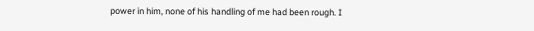power in him, none of his handling of me had been rough. I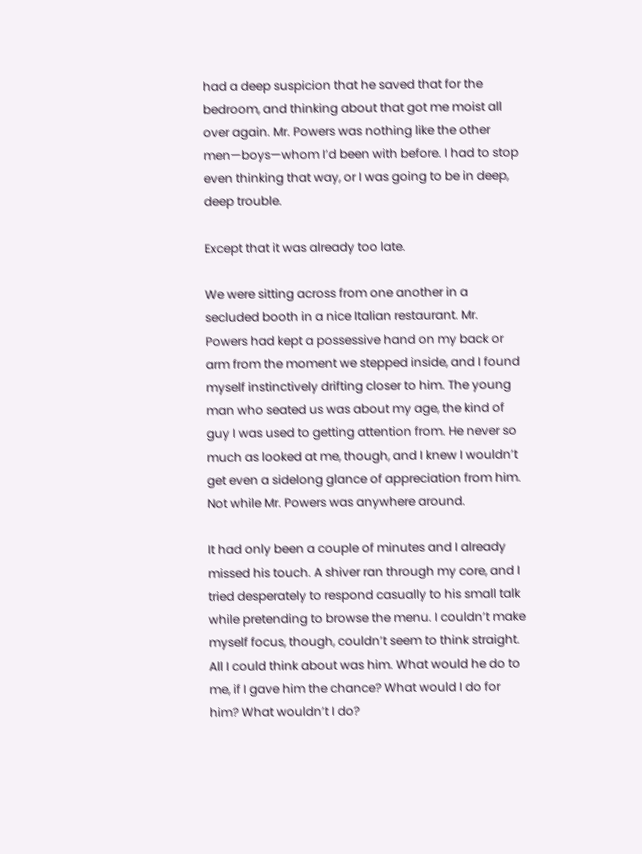had a deep suspicion that he saved that for the bedroom, and thinking about that got me moist all over again. Mr. Powers was nothing like the other men—boys—whom I’d been with before. I had to stop even thinking that way, or I was going to be in deep, deep trouble.

Except that it was already too late.

We were sitting across from one another in a secluded booth in a nice Italian restaurant. Mr. Powers had kept a possessive hand on my back or arm from the moment we stepped inside, and I found myself instinctively drifting closer to him. The young man who seated us was about my age, the kind of guy I was used to getting attention from. He never so much as looked at me, though, and I knew I wouldn’t get even a sidelong glance of appreciation from him. Not while Mr. Powers was anywhere around.

It had only been a couple of minutes and I already missed his touch. A shiver ran through my core, and I tried desperately to respond casually to his small talk while pretending to browse the menu. I couldn’t make myself focus, though, couldn’t seem to think straight. All I could think about was him. What would he do to me, if I gave him the chance? What would I do for him? What wouldn’t I do?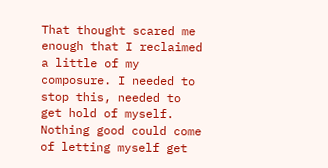That thought scared me enough that I reclaimed a little of my composure. I needed to stop this, needed to get hold of myself. Nothing good could come of letting myself get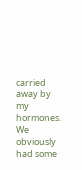carried away by my hormones. We obviously had some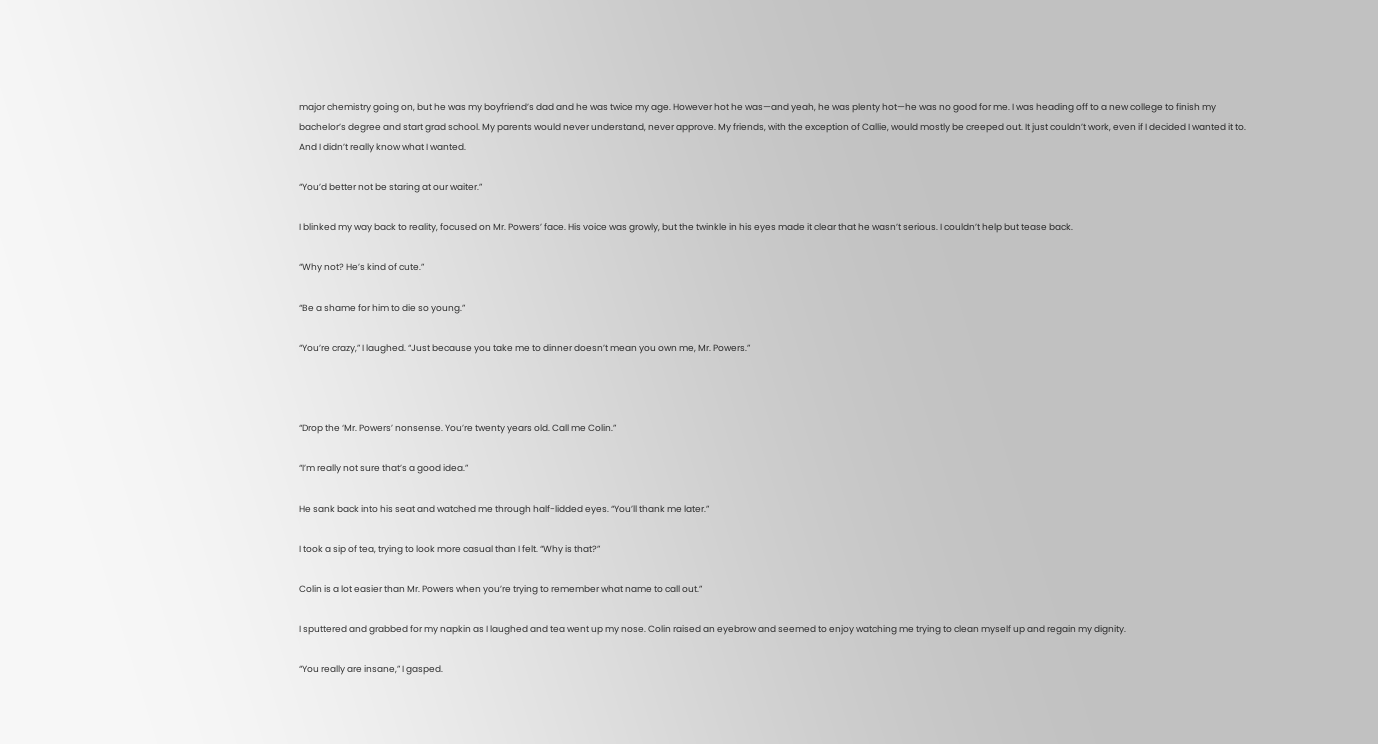major chemistry going on, but he was my boyfriend’s dad and he was twice my age. However hot he was—and yeah, he was plenty hot—he was no good for me. I was heading off to a new college to finish my bachelor’s degree and start grad school. My parents would never understand, never approve. My friends, with the exception of Callie, would mostly be creeped out. It just couldn’t work, even if I decided I wanted it to. And I didn’t really know what I wanted.

“You’d better not be staring at our waiter.”

I blinked my way back to reality, focused on Mr. Powers’ face. His voice was growly, but the twinkle in his eyes made it clear that he wasn’t serious. I couldn’t help but tease back.

“Why not? He’s kind of cute.”

“Be a shame for him to die so young.”

“You’re crazy,” I laughed. “Just because you take me to dinner doesn’t mean you own me, Mr. Powers.”



“Drop the ‘Mr. Powers’ nonsense. You’re twenty years old. Call me Colin.”

“I’m really not sure that’s a good idea.”

He sank back into his seat and watched me through half-lidded eyes. “You’ll thank me later.”

I took a sip of tea, trying to look more casual than I felt. “Why is that?”

Colin is a lot easier than Mr. Powers when you’re trying to remember what name to call out.”

I sputtered and grabbed for my napkin as I laughed and tea went up my nose. Colin raised an eyebrow and seemed to enjoy watching me trying to clean myself up and regain my dignity.

“You really are insane,” I gasped.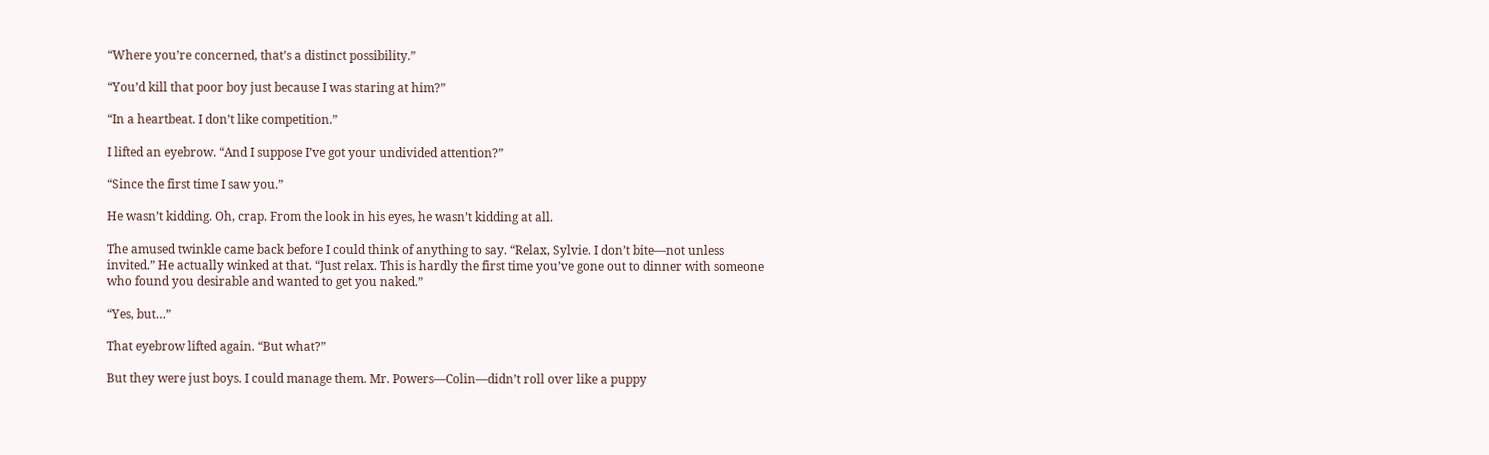“Where you’re concerned, that’s a distinct possibility.”

“You’d kill that poor boy just because I was staring at him?”

“In a heartbeat. I don’t like competition.”

I lifted an eyebrow. “And I suppose I’ve got your undivided attention?”

“Since the first time I saw you.”

He wasn’t kidding. Oh, crap. From the look in his eyes, he wasn’t kidding at all.

The amused twinkle came back before I could think of anything to say. “Relax, Sylvie. I don’t bite—not unless invited.” He actually winked at that. “Just relax. This is hardly the first time you’ve gone out to dinner with someone who found you desirable and wanted to get you naked.”

“Yes, but…”

That eyebrow lifted again. “But what?”

But they were just boys. I could manage them. Mr. Powers—Colin—didn’t roll over like a puppy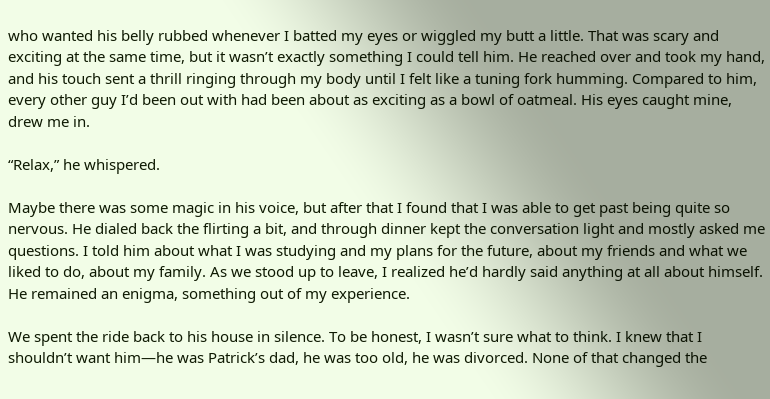who wanted his belly rubbed whenever I batted my eyes or wiggled my butt a little. That was scary and exciting at the same time, but it wasn’t exactly something I could tell him. He reached over and took my hand, and his touch sent a thrill ringing through my body until I felt like a tuning fork humming. Compared to him, every other guy I’d been out with had been about as exciting as a bowl of oatmeal. His eyes caught mine, drew me in.

“Relax,” he whispered.

Maybe there was some magic in his voice, but after that I found that I was able to get past being quite so nervous. He dialed back the flirting a bit, and through dinner kept the conversation light and mostly asked me questions. I told him about what I was studying and my plans for the future, about my friends and what we liked to do, about my family. As we stood up to leave, I realized he’d hardly said anything at all about himself. He remained an enigma, something out of my experience.

We spent the ride back to his house in silence. To be honest, I wasn’t sure what to think. I knew that I shouldn’t want him—he was Patrick’s dad, he was too old, he was divorced. None of that changed the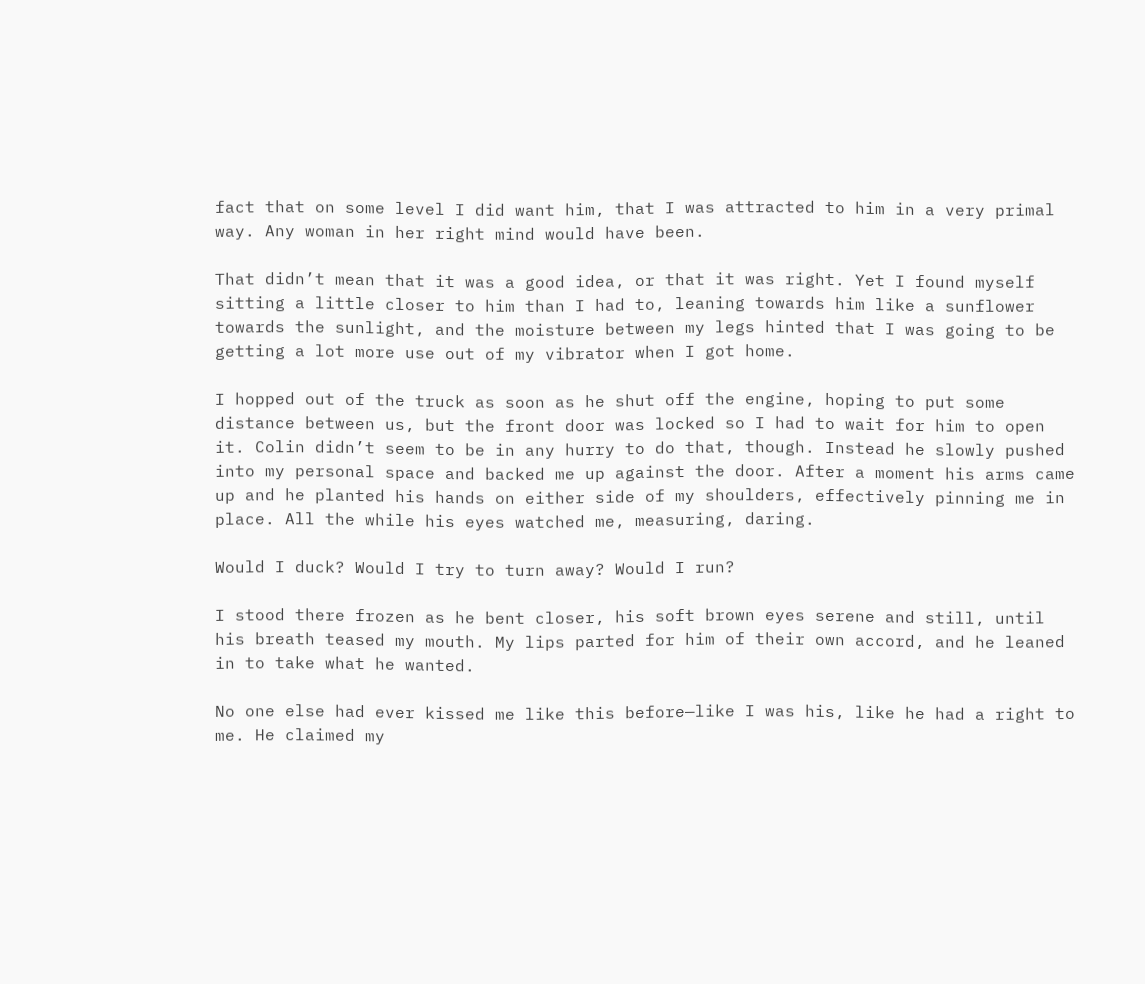fact that on some level I did want him, that I was attracted to him in a very primal way. Any woman in her right mind would have been.

That didn’t mean that it was a good idea, or that it was right. Yet I found myself sitting a little closer to him than I had to, leaning towards him like a sunflower towards the sunlight, and the moisture between my legs hinted that I was going to be getting a lot more use out of my vibrator when I got home.

I hopped out of the truck as soon as he shut off the engine, hoping to put some distance between us, but the front door was locked so I had to wait for him to open it. Colin didn’t seem to be in any hurry to do that, though. Instead he slowly pushed into my personal space and backed me up against the door. After a moment his arms came up and he planted his hands on either side of my shoulders, effectively pinning me in place. All the while his eyes watched me, measuring, daring.

Would I duck? Would I try to turn away? Would I run?

I stood there frozen as he bent closer, his soft brown eyes serene and still, until his breath teased my mouth. My lips parted for him of their own accord, and he leaned in to take what he wanted.

No one else had ever kissed me like this before—like I was his, like he had a right to me. He claimed my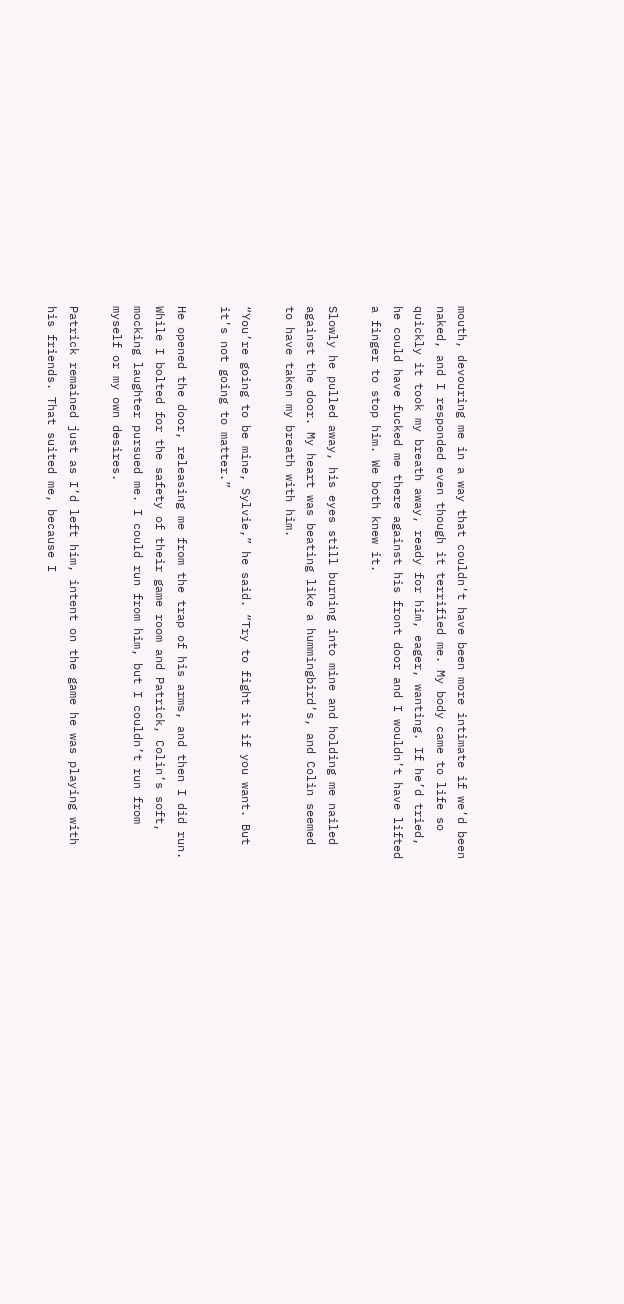mouth, devouring me in a way that couldn’t have been more intimate if we’d been naked, and I responded even though it terrified me. My body came to life so quickly it took my breath away, ready for him, eager, wanting. If he’d tried, he could have fucked me there against his front door and I wouldn’t have lifted a finger to stop him. We both knew it.

Slowly he pulled away, his eyes still burning into mine and holding me nailed against the door. My heart was beating like a hummingbird’s, and Colin seemed to have taken my breath with him.

“You’re going to be mine, Sylvie,” he said. “Try to fight it if you want. But it’s not going to matter.”

He opened the door, releasing me from the trap of his arms, and then I did run. While I bolted for the safety of their game room and Patrick, Colin’s soft, mocking laughter pursued me. I could run from him, but I couldn’t run from myself or my own desires.

Patrick remained just as I’d left him, intent on the game he was playing with his friends. That suited me, because I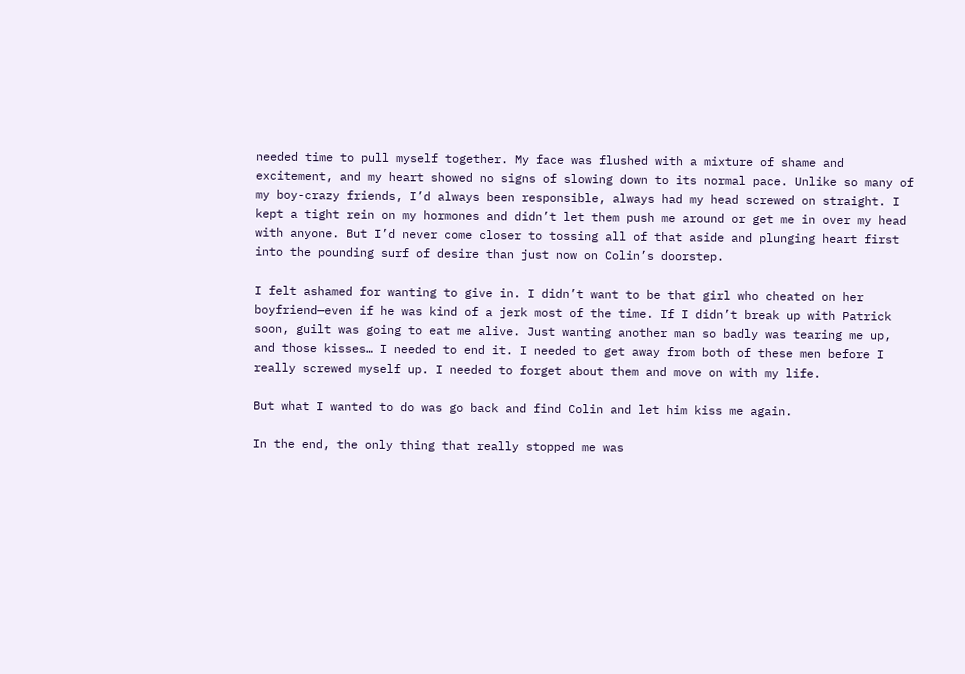needed time to pull myself together. My face was flushed with a mixture of shame and excitement, and my heart showed no signs of slowing down to its normal pace. Unlike so many of my boy-crazy friends, I’d always been responsible, always had my head screwed on straight. I kept a tight rein on my hormones and didn’t let them push me around or get me in over my head with anyone. But I’d never come closer to tossing all of that aside and plunging heart first into the pounding surf of desire than just now on Colin’s doorstep.

I felt ashamed for wanting to give in. I didn’t want to be that girl who cheated on her boyfriend—even if he was kind of a jerk most of the time. If I didn’t break up with Patrick soon, guilt was going to eat me alive. Just wanting another man so badly was tearing me up, and those kisses… I needed to end it. I needed to get away from both of these men before I really screwed myself up. I needed to forget about them and move on with my life.

But what I wanted to do was go back and find Colin and let him kiss me again.

In the end, the only thing that really stopped me was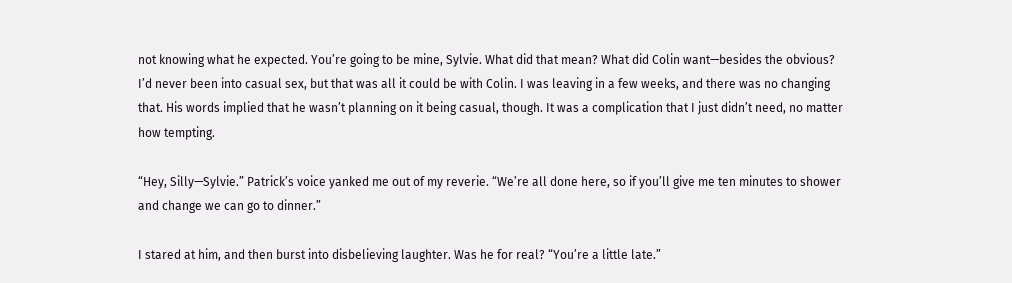not knowing what he expected. You’re going to be mine, Sylvie. What did that mean? What did Colin want—besides the obvious? I’d never been into casual sex, but that was all it could be with Colin. I was leaving in a few weeks, and there was no changing that. His words implied that he wasn’t planning on it being casual, though. It was a complication that I just didn’t need, no matter how tempting.

“Hey, Silly—Sylvie.” Patrick’s voice yanked me out of my reverie. “We’re all done here, so if you’ll give me ten minutes to shower and change we can go to dinner.”

I stared at him, and then burst into disbelieving laughter. Was he for real? “You’re a little late.”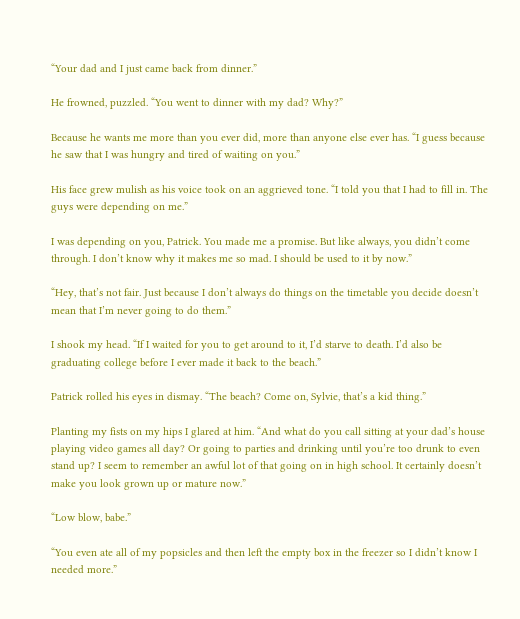“Your dad and I just came back from dinner.”

He frowned, puzzled. “You went to dinner with my dad? Why?”

Because he wants me more than you ever did, more than anyone else ever has. “I guess because he saw that I was hungry and tired of waiting on you.”

His face grew mulish as his voice took on an aggrieved tone. “I told you that I had to fill in. The guys were depending on me.”

I was depending on you, Patrick. You made me a promise. But like always, you didn’t come through. I don’t know why it makes me so mad. I should be used to it by now.”

“Hey, that’s not fair. Just because I don’t always do things on the timetable you decide doesn’t mean that I’m never going to do them.”

I shook my head. “If I waited for you to get around to it, I’d starve to death. I’d also be graduating college before I ever made it back to the beach.”

Patrick rolled his eyes in dismay. “The beach? Come on, Sylvie, that’s a kid thing.”

Planting my fists on my hips I glared at him. “And what do you call sitting at your dad’s house playing video games all day? Or going to parties and drinking until you’re too drunk to even stand up? I seem to remember an awful lot of that going on in high school. It certainly doesn’t make you look grown up or mature now.”

“Low blow, babe.”

“You even ate all of my popsicles and then left the empty box in the freezer so I didn’t know I needed more.”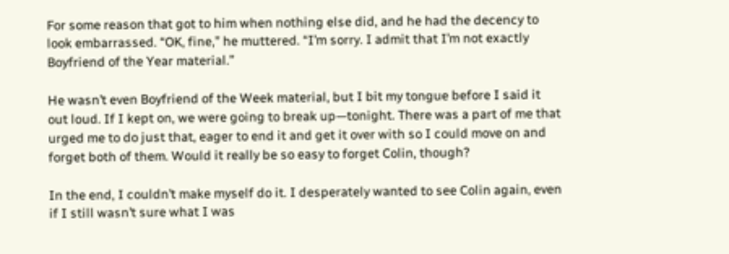For some reason that got to him when nothing else did, and he had the decency to look embarrassed. “OK, fine,” he muttered. “I’m sorry. I admit that I’m not exactly Boyfriend of the Year material.”

He wasn’t even Boyfriend of the Week material, but I bit my tongue before I said it out loud. If I kept on, we were going to break up—tonight. There was a part of me that urged me to do just that, eager to end it and get it over with so I could move on and forget both of them. Would it really be so easy to forget Colin, though?

In the end, I couldn’t make myself do it. I desperately wanted to see Colin again, even if I still wasn’t sure what I was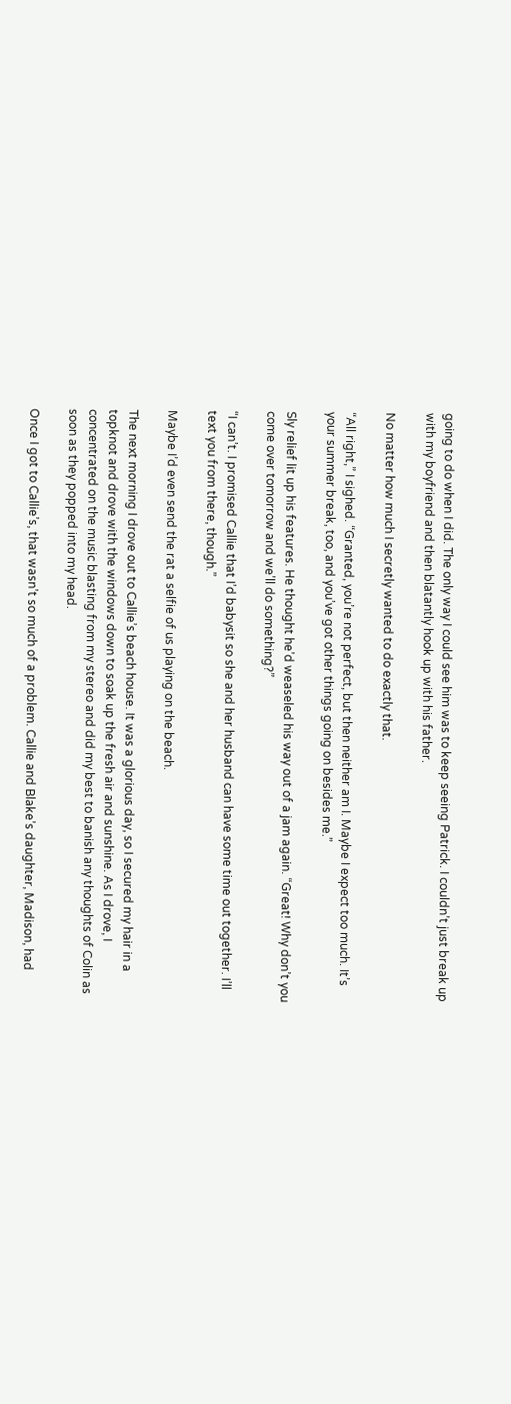going to do when I did. The only way I could see him was to keep seeing Patrick. I couldn’t just break up with my boyfriend and then blatantly hook up with his father.

No matter how much I secretly wanted to do exactly that.

“All right,” I sighed. “Granted, you’re not perfect, but then neither am I. Maybe I expect too much. It’s your summer break, too, and you’ve got other things going on besides me.”

Sly relief lit up his features. He thought he’d weaseled his way out of a jam again. “Great! Why don’t you come over tomorrow and we’ll do something?”

“I can’t. I promised Callie that I’d babysit so she and her husband can have some time out together. I’ll text you from there, though.”

Maybe I’d even send the rat a selfie of us playing on the beach.

The next morning I drove out to Callie’s beach house. It was a glorious day, so I secured my hair in a topknot and drove with the windows down to soak up the fresh air and sunshine. As I drove, I concentrated on the music blasting from my stereo and did my best to banish any thoughts of Colin as soon as they popped into my head.

Once I got to Callie’s, that wasn’t so much of a problem. Callie and Blake’s daughter, Madison, had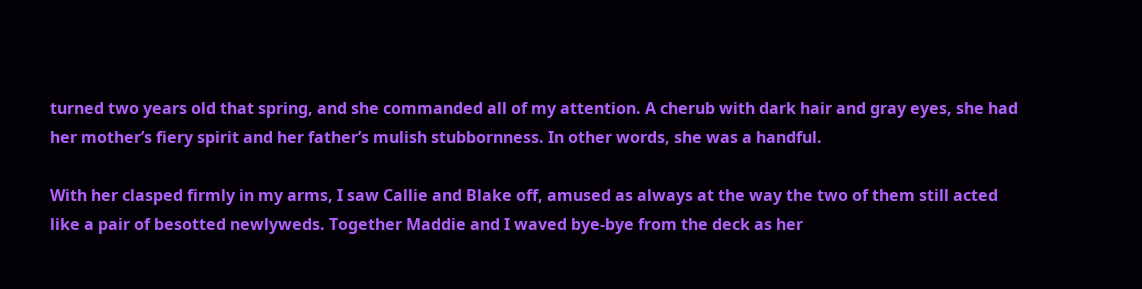turned two years old that spring, and she commanded all of my attention. A cherub with dark hair and gray eyes, she had her mother’s fiery spirit and her father’s mulish stubbornness. In other words, she was a handful.

With her clasped firmly in my arms, I saw Callie and Blake off, amused as always at the way the two of them still acted like a pair of besotted newlyweds. Together Maddie and I waved bye-bye from the deck as her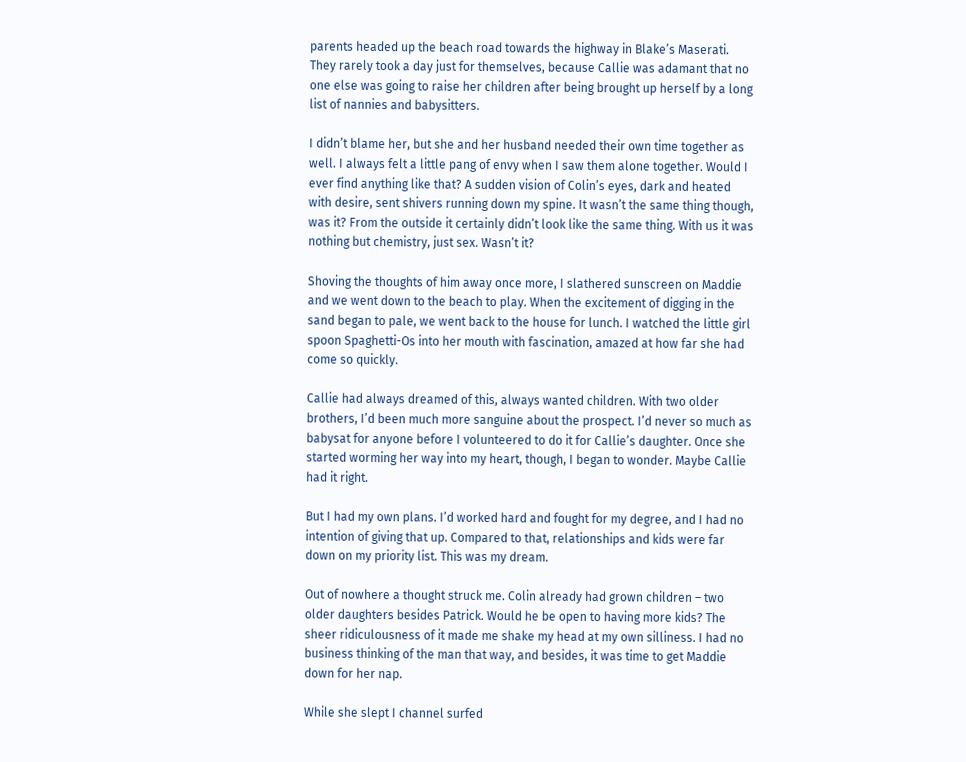parents headed up the beach road towards the highway in Blake’s Maserati. They rarely took a day just for themselves, because Callie was adamant that no one else was going to raise her children after being brought up herself by a long list of nannies and babysitters.

I didn’t blame her, but she and her husband needed their own time together as well. I always felt a little pang of envy when I saw them alone together. Would I ever find anything like that? A sudden vision of Colin’s eyes, dark and heated with desire, sent shivers running down my spine. It wasn’t the same thing though, was it? From the outside it certainly didn’t look like the same thing. With us it was nothing but chemistry, just sex. Wasn’t it?

Shoving the thoughts of him away once more, I slathered sunscreen on Maddie and we went down to the beach to play. When the excitement of digging in the sand began to pale, we went back to the house for lunch. I watched the little girl spoon Spaghetti-Os into her mouth with fascination, amazed at how far she had come so quickly.

Callie had always dreamed of this, always wanted children. With two older brothers, I’d been much more sanguine about the prospect. I’d never so much as babysat for anyone before I volunteered to do it for Callie’s daughter. Once she started worming her way into my heart, though, I began to wonder. Maybe Callie had it right.

But I had my own plans. I’d worked hard and fought for my degree, and I had no intention of giving that up. Compared to that, relationships and kids were far down on my priority list. This was my dream.

Out of nowhere a thought struck me. Colin already had grown children – two older daughters besides Patrick. Would he be open to having more kids? The sheer ridiculousness of it made me shake my head at my own silliness. I had no business thinking of the man that way, and besides, it was time to get Maddie down for her nap.

While she slept I channel surfed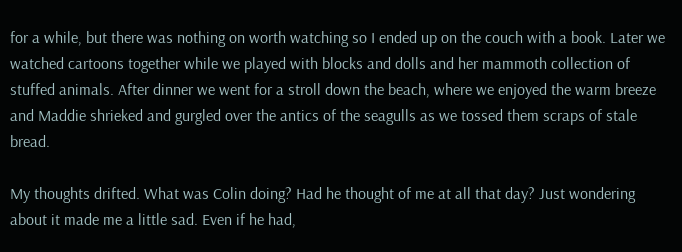for a while, but there was nothing on worth watching so I ended up on the couch with a book. Later we watched cartoons together while we played with blocks and dolls and her mammoth collection of stuffed animals. After dinner we went for a stroll down the beach, where we enjoyed the warm breeze and Maddie shrieked and gurgled over the antics of the seagulls as we tossed them scraps of stale bread.

My thoughts drifted. What was Colin doing? Had he thought of me at all that day? Just wondering about it made me a little sad. Even if he had,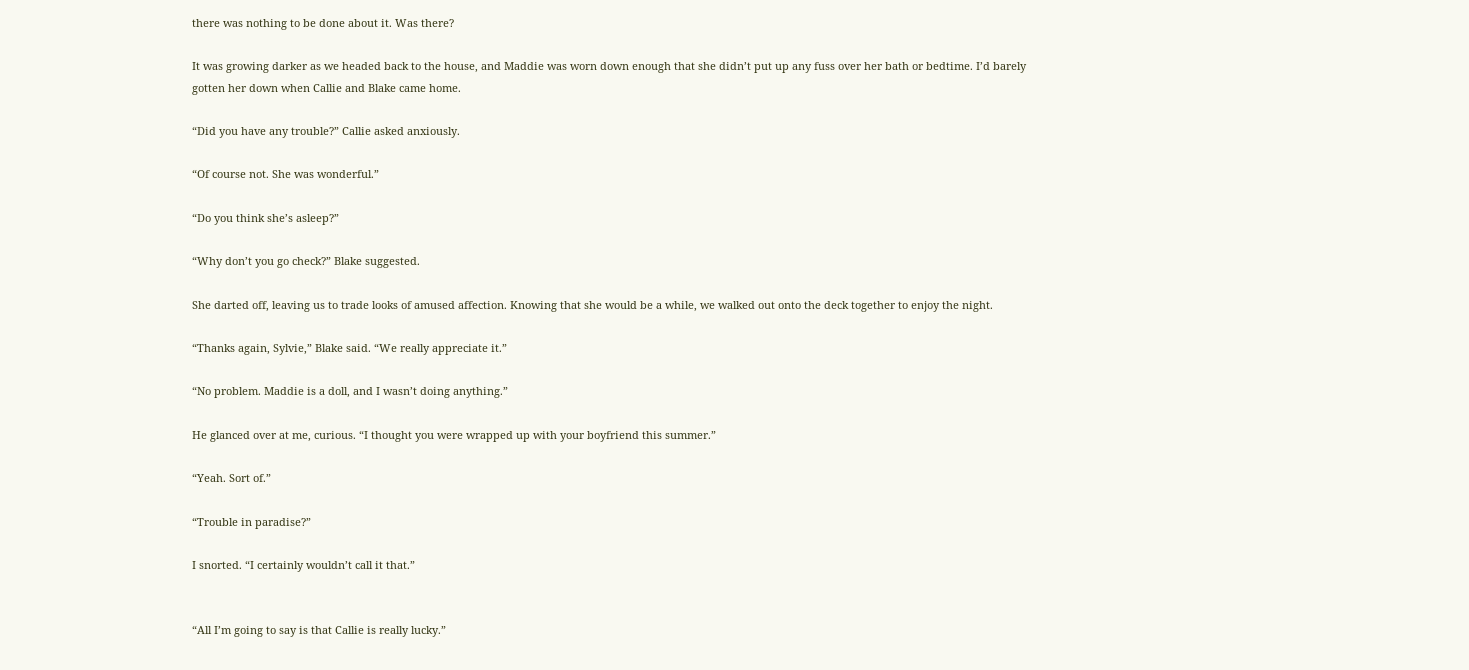there was nothing to be done about it. Was there?

It was growing darker as we headed back to the house, and Maddie was worn down enough that she didn’t put up any fuss over her bath or bedtime. I’d barely gotten her down when Callie and Blake came home.

“Did you have any trouble?” Callie asked anxiously.

“Of course not. She was wonderful.”

“Do you think she’s asleep?”

“Why don’t you go check?” Blake suggested.

She darted off, leaving us to trade looks of amused affection. Knowing that she would be a while, we walked out onto the deck together to enjoy the night.

“Thanks again, Sylvie,” Blake said. “We really appreciate it.”

“No problem. Maddie is a doll, and I wasn’t doing anything.”

He glanced over at me, curious. “I thought you were wrapped up with your boyfriend this summer.”

“Yeah. Sort of.”

“Trouble in paradise?”

I snorted. “I certainly wouldn’t call it that.”


“All I’m going to say is that Callie is really lucky.”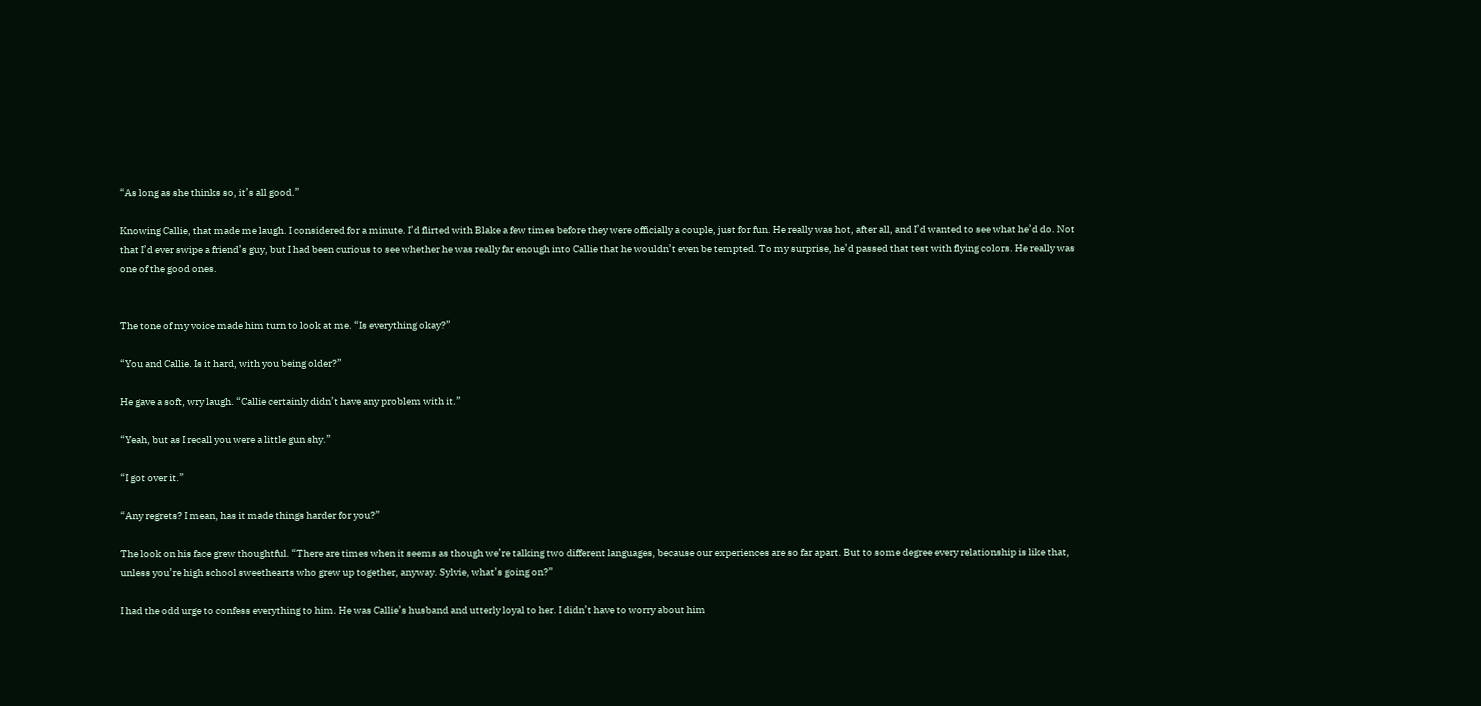“As long as she thinks so, it’s all good.”

Knowing Callie, that made me laugh. I considered for a minute. I’d flirted with Blake a few times before they were officially a couple, just for fun. He really was hot, after all, and I’d wanted to see what he’d do. Not that I’d ever swipe a friend’s guy, but I had been curious to see whether he was really far enough into Callie that he wouldn’t even be tempted. To my surprise, he’d passed that test with flying colors. He really was one of the good ones.


The tone of my voice made him turn to look at me. “Is everything okay?”

“You and Callie. Is it hard, with you being older?”

He gave a soft, wry laugh. “Callie certainly didn’t have any problem with it.”

“Yeah, but as I recall you were a little gun shy.”

“I got over it.”

“Any regrets? I mean, has it made things harder for you?”

The look on his face grew thoughtful. “There are times when it seems as though we’re talking two different languages, because our experiences are so far apart. But to some degree every relationship is like that, unless you’re high school sweethearts who grew up together, anyway. Sylvie, what’s going on?”

I had the odd urge to confess everything to him. He was Callie’s husband and utterly loyal to her. I didn’t have to worry about him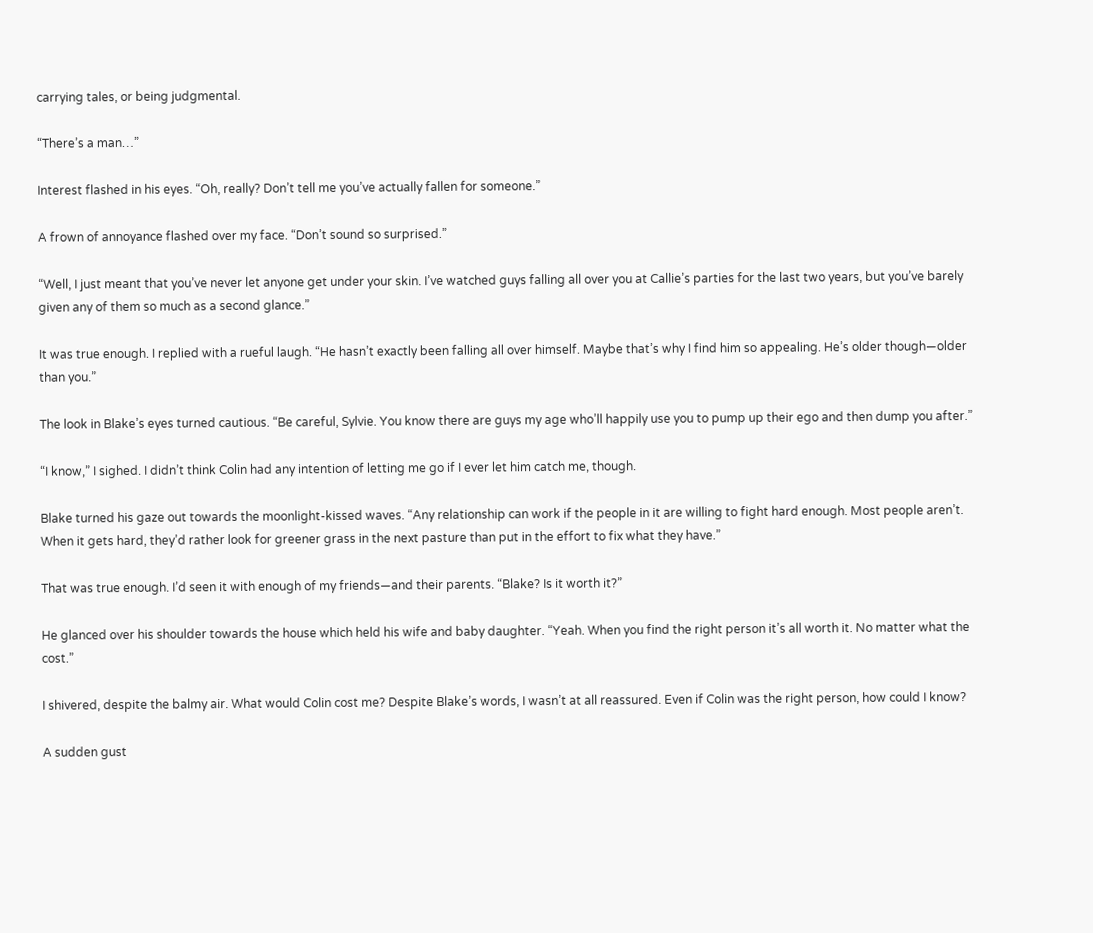carrying tales, or being judgmental.

“There’s a man…”

Interest flashed in his eyes. “Oh, really? Don’t tell me you’ve actually fallen for someone.”

A frown of annoyance flashed over my face. “Don’t sound so surprised.”

“Well, I just meant that you’ve never let anyone get under your skin. I’ve watched guys falling all over you at Callie’s parties for the last two years, but you’ve barely given any of them so much as a second glance.”

It was true enough. I replied with a rueful laugh. “He hasn’t exactly been falling all over himself. Maybe that’s why I find him so appealing. He’s older though—older than you.”

The look in Blake’s eyes turned cautious. “Be careful, Sylvie. You know there are guys my age who’ll happily use you to pump up their ego and then dump you after.”

“I know,” I sighed. I didn’t think Colin had any intention of letting me go if I ever let him catch me, though.

Blake turned his gaze out towards the moonlight-kissed waves. “Any relationship can work if the people in it are willing to fight hard enough. Most people aren’t. When it gets hard, they’d rather look for greener grass in the next pasture than put in the effort to fix what they have.”

That was true enough. I’d seen it with enough of my friends—and their parents. “Blake? Is it worth it?”

He glanced over his shoulder towards the house which held his wife and baby daughter. “Yeah. When you find the right person it’s all worth it. No matter what the cost.”

I shivered, despite the balmy air. What would Colin cost me? Despite Blake’s words, I wasn’t at all reassured. Even if Colin was the right person, how could I know?

A sudden gust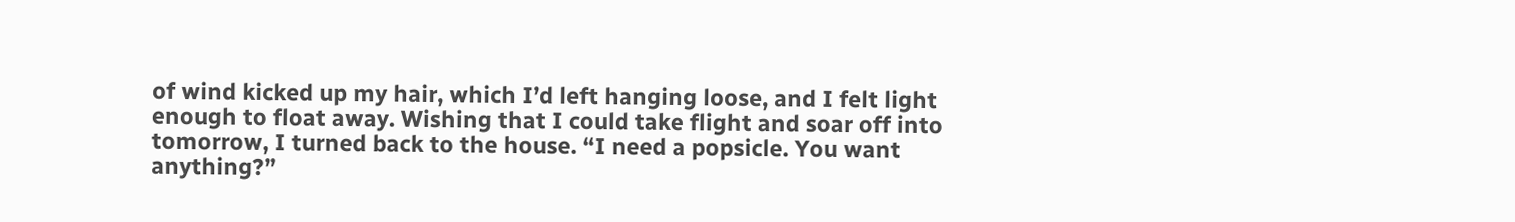of wind kicked up my hair, which I’d left hanging loose, and I felt light enough to float away. Wishing that I could take flight and soar off into tomorrow, I turned back to the house. “I need a popsicle. You want anything?”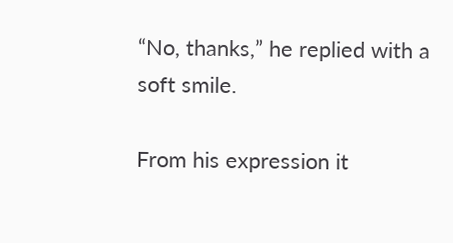“No, thanks,” he replied with a soft smile.

From his expression it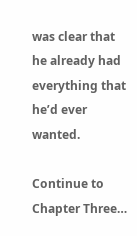was clear that he already had everything that he’d ever wanted.

Continue to Chapter Three…